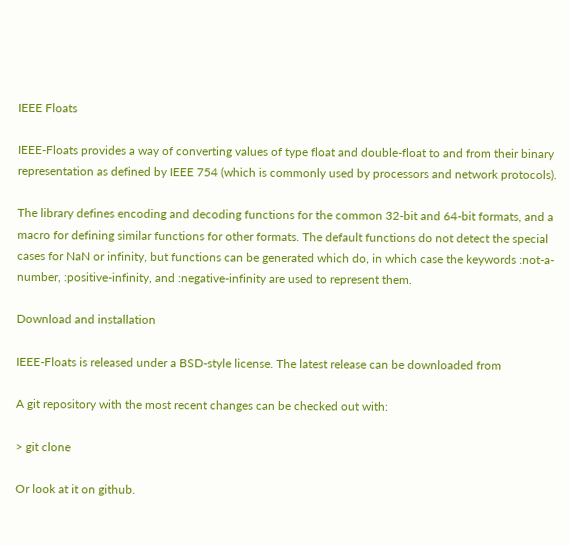IEEE Floats

IEEE-Floats provides a way of converting values of type float and double-float to and from their binary representation as defined by IEEE 754 (which is commonly used by processors and network protocols).

The library defines encoding and decoding functions for the common 32-bit and 64-bit formats, and a macro for defining similar functions for other formats. The default functions do not detect the special cases for NaN or infinity, but functions can be generated which do, in which case the keywords :not-a-number, :positive-infinity, and :negative-infinity are used to represent them.

Download and installation

IEEE-Floats is released under a BSD-style license. The latest release can be downloaded from

A git repository with the most recent changes can be checked out with:

> git clone

Or look at it on github.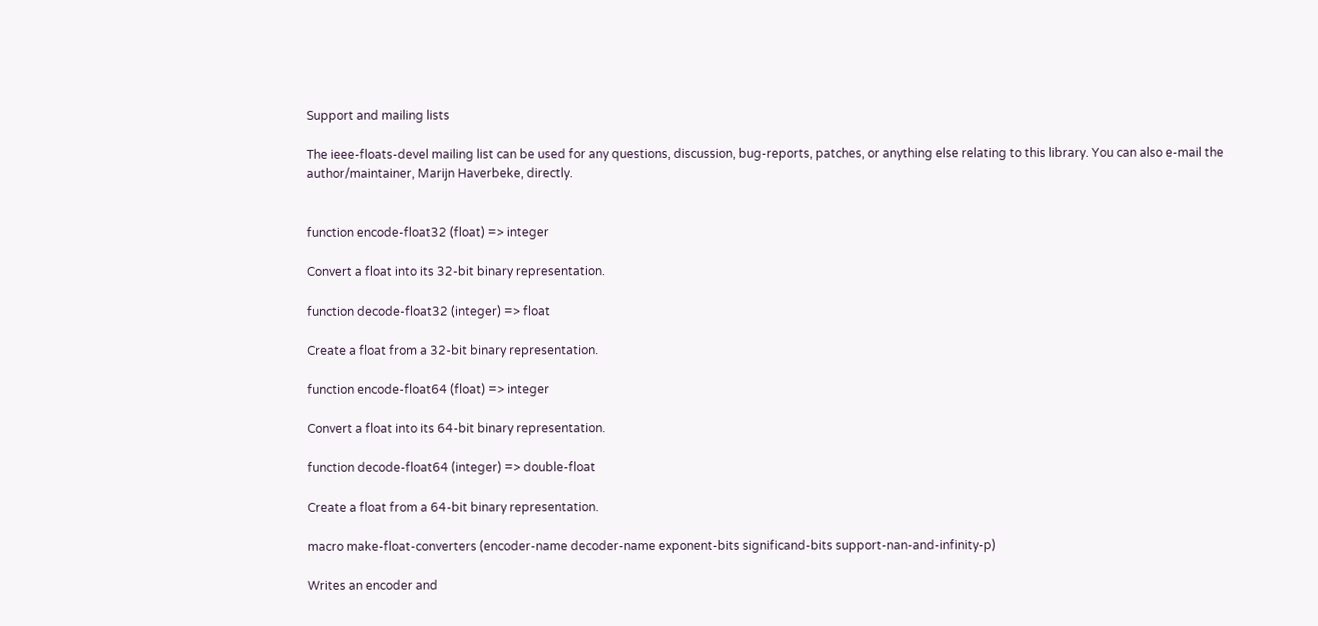Support and mailing lists

The ieee-floats-devel mailing list can be used for any questions, discussion, bug-reports, patches, or anything else relating to this library. You can also e-mail the author/maintainer, Marijn Haverbeke, directly.


function encode-float32 (float) => integer

Convert a float into its 32-bit binary representation.

function decode-float32 (integer) => float

Create a float from a 32-bit binary representation.

function encode-float64 (float) => integer

Convert a float into its 64-bit binary representation.

function decode-float64 (integer) => double-float

Create a float from a 64-bit binary representation.

macro make-float-converters (encoder-name decoder-name exponent-bits significand-bits support-nan-and-infinity-p)

Writes an encoder and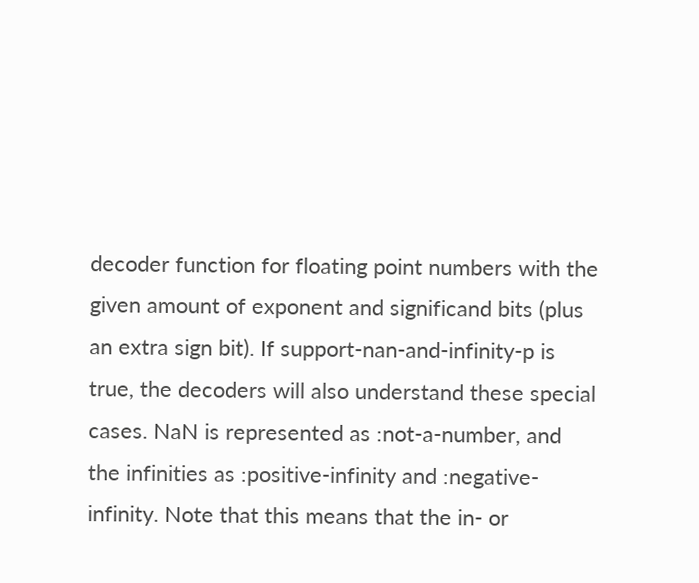decoder function for floating point numbers with the given amount of exponent and significand bits (plus an extra sign bit). If support-nan-and-infinity-p is true, the decoders will also understand these special cases. NaN is represented as :not-a-number, and the infinities as :positive-infinity and :negative-infinity. Note that this means that the in- or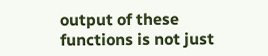output of these functions is not just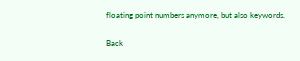floating point numbers anymore, but also keywords.

Back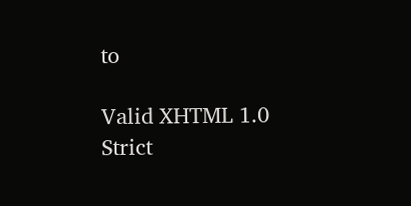to

Valid XHTML 1.0 Strict